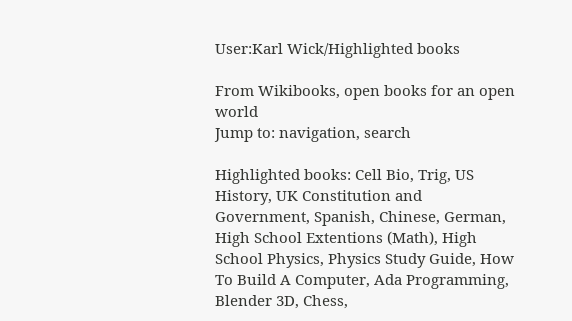User:Karl Wick/Highlighted books

From Wikibooks, open books for an open world
Jump to: navigation, search

Highlighted books: Cell Bio, Trig, US History, UK Constitution and Government, Spanish, Chinese, German, High School Extentions (Math), High School Physics, Physics Study Guide, How To Build A Computer, Ada Programming, Blender 3D, Chess,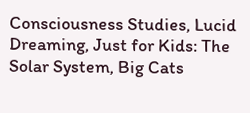Consciousness Studies, Lucid Dreaming, Just for Kids: The Solar System, Big Cats